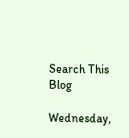Search This Blog

Wednesday,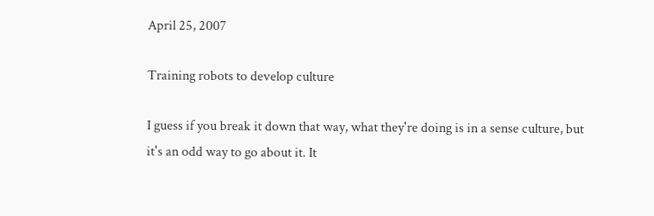April 25, 2007

Training robots to develop culture

I guess if you break it down that way, what they're doing is in a sense culture, but it's an odd way to go about it. It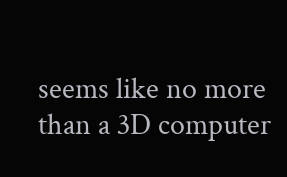seems like no more than a 3D computer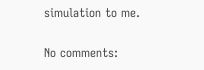simulation to me.

No comments: